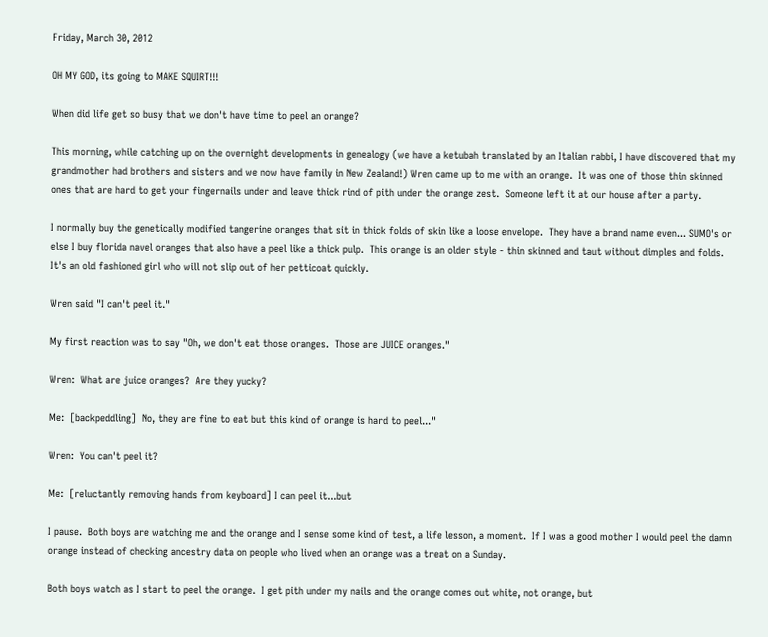Friday, March 30, 2012

OH MY GOD, its going to MAKE SQUIRT!!!

When did life get so busy that we don't have time to peel an orange?

This morning, while catching up on the overnight developments in genealogy (we have a ketubah translated by an Italian rabbi, I have discovered that my grandmother had brothers and sisters and we now have family in New Zealand!) Wren came up to me with an orange.  It was one of those thin skinned ones that are hard to get your fingernails under and leave thick rind of pith under the orange zest.  Someone left it at our house after a party.

I normally buy the genetically modified tangerine oranges that sit in thick folds of skin like a loose envelope.  They have a brand name even... SUMO's or else I buy florida navel oranges that also have a peel like a thick pulp.  This orange is an older style - thin skinned and taut without dimples and folds.  It's an old fashioned girl who will not slip out of her petticoat quickly.

Wren said "I can't peel it."

My first reaction was to say "Oh, we don't eat those oranges.  Those are JUICE oranges."

Wren:  What are juice oranges?  Are they yucky?

Me:  [backpeddling]  No, they are fine to eat but this kind of orange is hard to peel..."

Wren:  You can't peel it?

Me:  [reluctantly removing hands from keyboard] I can peel it...but

I pause.  Both boys are watching me and the orange and I sense some kind of test, a life lesson, a moment.  If I was a good mother I would peel the damn orange instead of checking ancestry data on people who lived when an orange was a treat on a Sunday.

Both boys watch as I start to peel the orange.  I get pith under my nails and the orange comes out white, not orange, but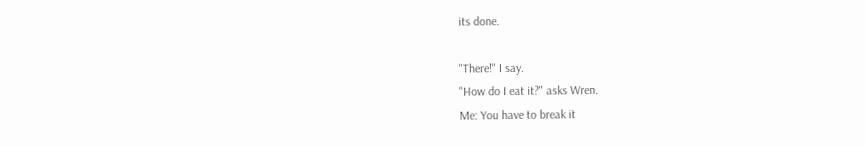its done.

"There!" I say.
"How do I eat it?" asks Wren.
Me: You have to break it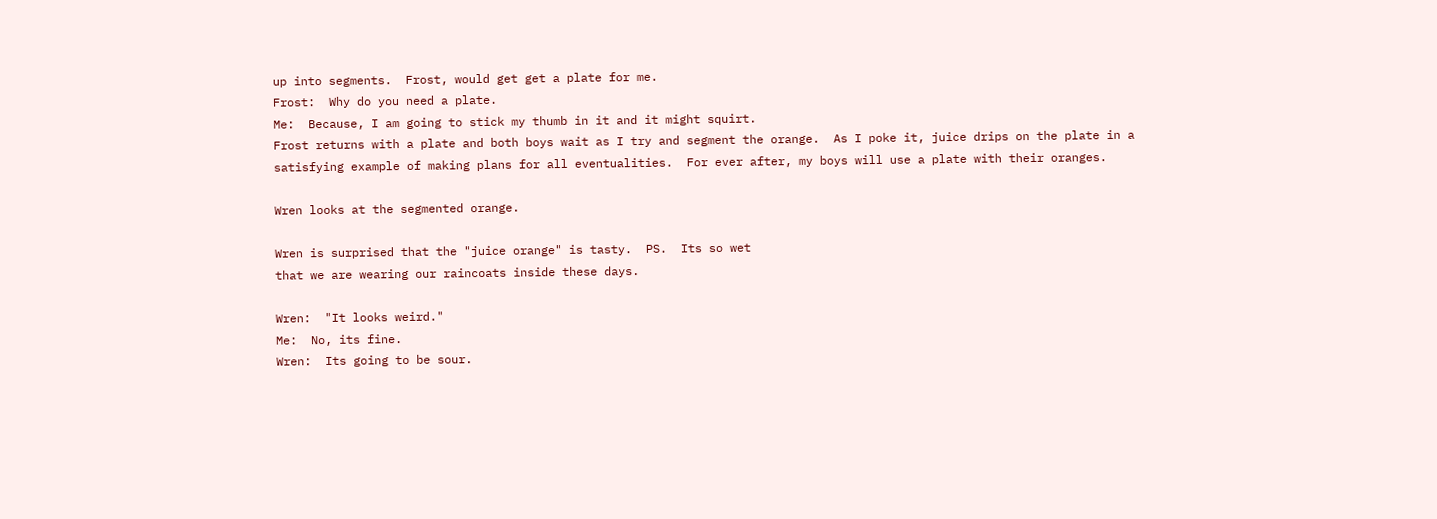up into segments.  Frost, would get get a plate for me.
Frost:  Why do you need a plate.
Me:  Because, I am going to stick my thumb in it and it might squirt.
Frost returns with a plate and both boys wait as I try and segment the orange.  As I poke it, juice drips on the plate in a satisfying example of making plans for all eventualities.  For ever after, my boys will use a plate with their oranges.

Wren looks at the segmented orange.

Wren is surprised that the "juice orange" is tasty.  PS.  Its so wet
that we are wearing our raincoats inside these days.

Wren:  "It looks weird."
Me:  No, its fine.
Wren:  Its going to be sour.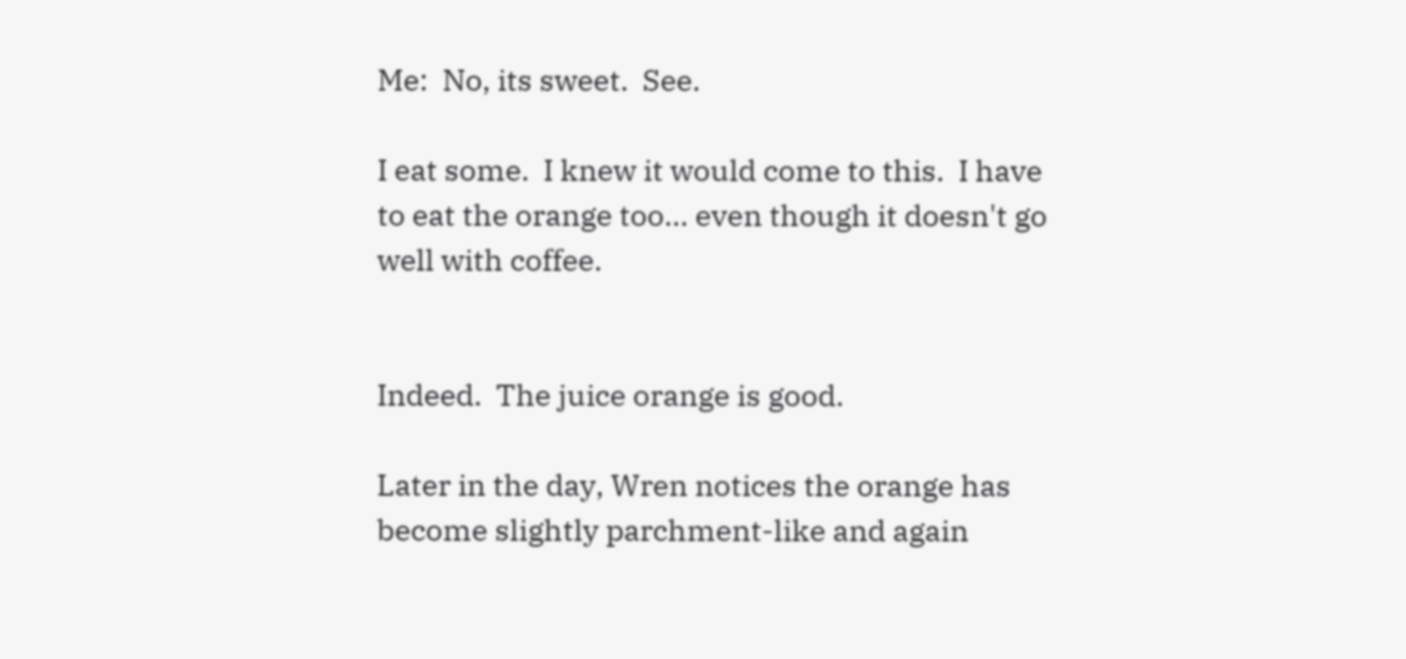Me:  No, its sweet.  See.

I eat some.  I knew it would come to this.  I have to eat the orange too... even though it doesn't go well with coffee.


Indeed.  The juice orange is good.

Later in the day, Wren notices the orange has become slightly parchment-like and again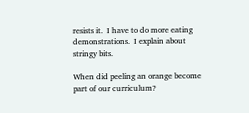resists it.  I have to do more eating demonstrations.  I explain about stringy bits.

When did peeling an orange become part of our curriculum?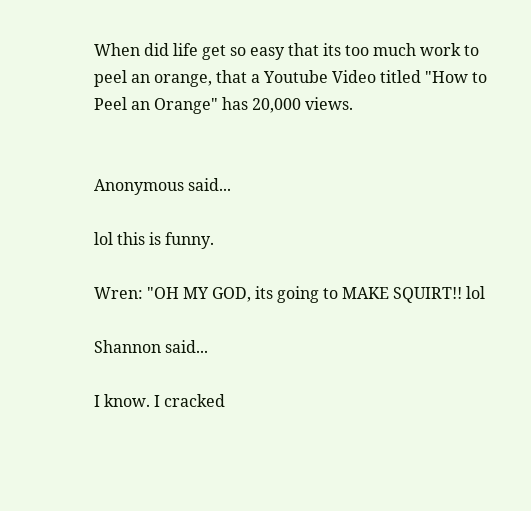When did life get so easy that its too much work to peel an orange, that a Youtube Video titled "How to Peel an Orange" has 20,000 views.


Anonymous said...

lol this is funny.

Wren: "OH MY GOD, its going to MAKE SQUIRT!! lol

Shannon said...

I know. I cracked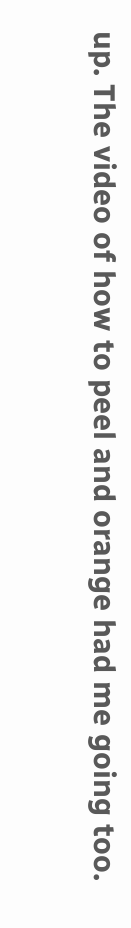up. The video of how to peel and orange had me going too.